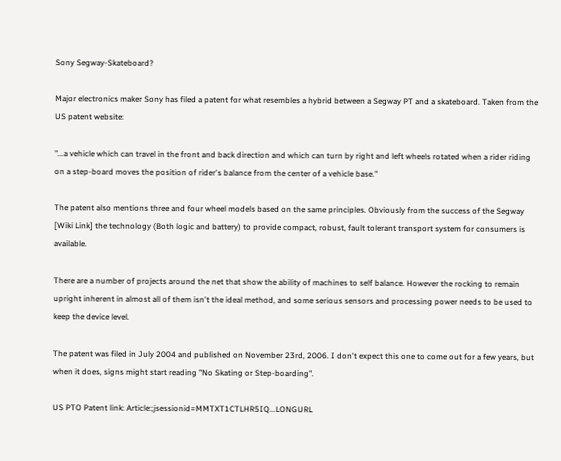Sony Segway-Skateboard?

Major electronics maker Sony has filed a patent for what resembles a hybrid between a Segway PT and a skateboard. Taken from the US patent website:

"...a vehicle which can travel in the front and back direction and which can turn by right and left wheels rotated when a rider riding on a step-board moves the position of rider's balance from the center of a vehicle base."

The patent also mentions three and four wheel models based on the same principles. Obviously from the success of the Segway
[Wiki Link] the technology (Both logic and battery) to provide compact, robust, fault tolerant transport system for consumers is available.

There are a number of projects around the net that show the ability of machines to self balance. However the rocking to remain upright inherent in almost all of them isn't the ideal method, and some serious sensors and processing power needs to be used to keep the device level.

The patent was filed in July 2004 and published on November 23rd, 2006. I don't expect this one to come out for a few years, but when it does, signs might start reading "No Skating or Step-boarding".

US PTO Patent link: Article:;jsessionid=MMTXT1CTLHR5IQ...LONGURL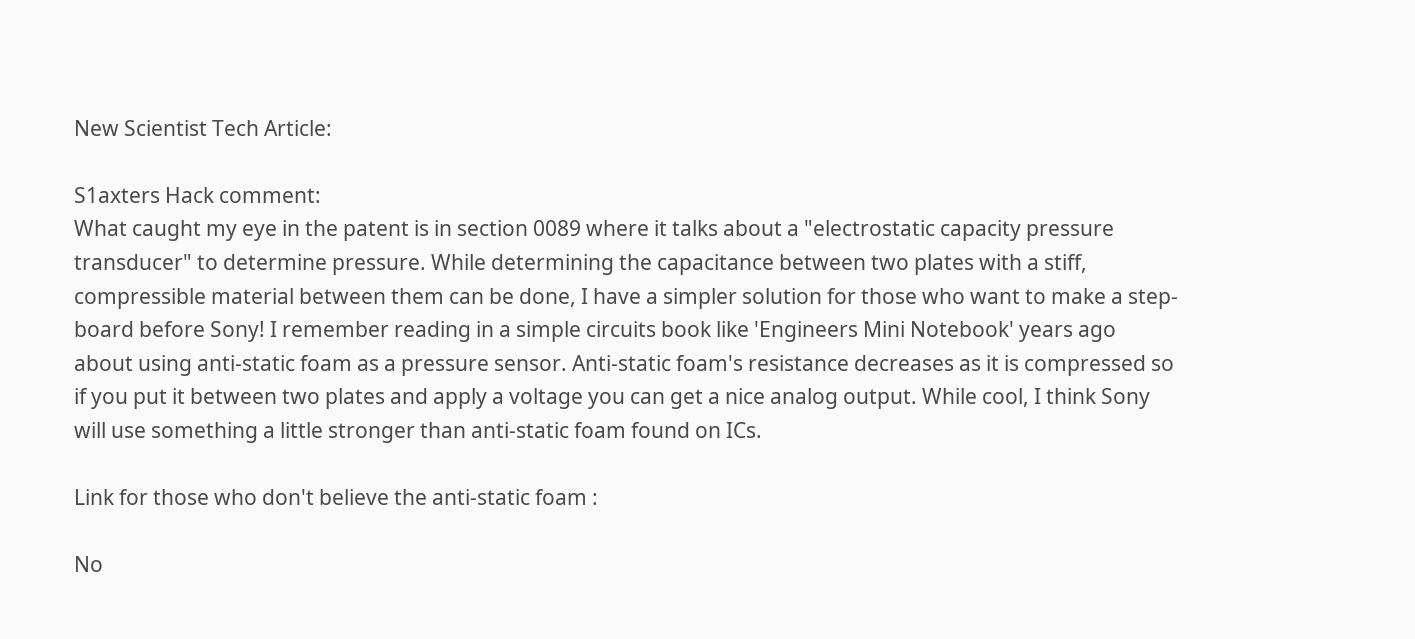New Scientist Tech Article:

S1axters Hack comment:
What caught my eye in the patent is in section 0089 where it talks about a "electrostatic capacity pressure transducer" to determine pressure. While determining the capacitance between two plates with a stiff, compressible material between them can be done, I have a simpler solution for those who want to make a step-board before Sony! I remember reading in a simple circuits book like 'Engineers Mini Notebook' years ago about using anti-static foam as a pressure sensor. Anti-static foam's resistance decreases as it is compressed so if you put it between two plates and apply a voltage you can get a nice analog output. While cool, I think Sony will use something a little stronger than anti-static foam found on ICs.

Link for those who don't believe the anti-static foam :

No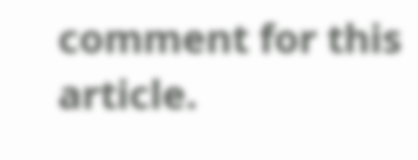comment for this article.